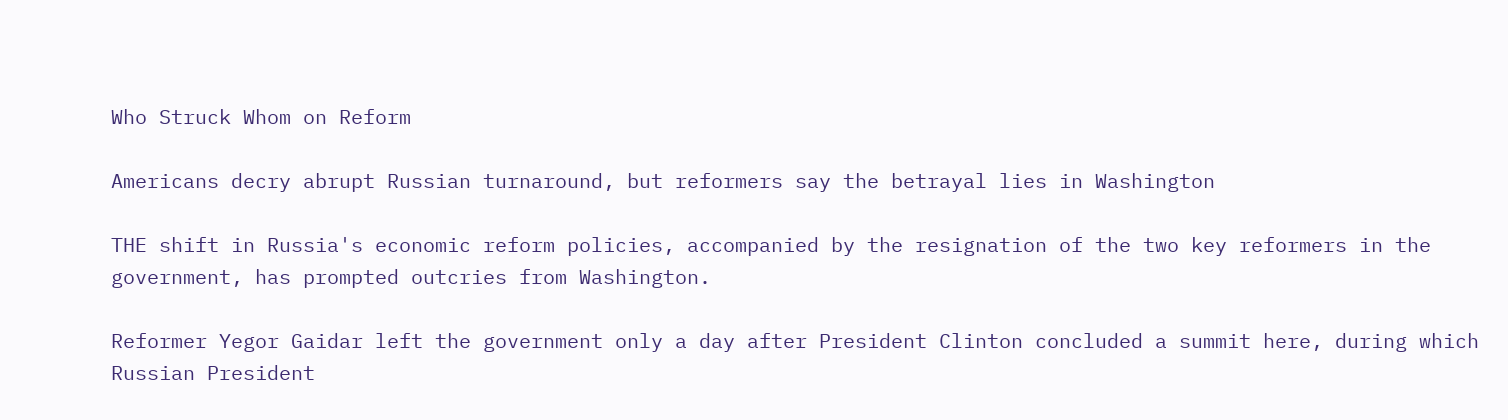Who Struck Whom on Reform

Americans decry abrupt Russian turnaround, but reformers say the betrayal lies in Washington

THE shift in Russia's economic reform policies, accompanied by the resignation of the two key reformers in the government, has prompted outcries from Washington.

Reformer Yegor Gaidar left the government only a day after President Clinton concluded a summit here, during which Russian President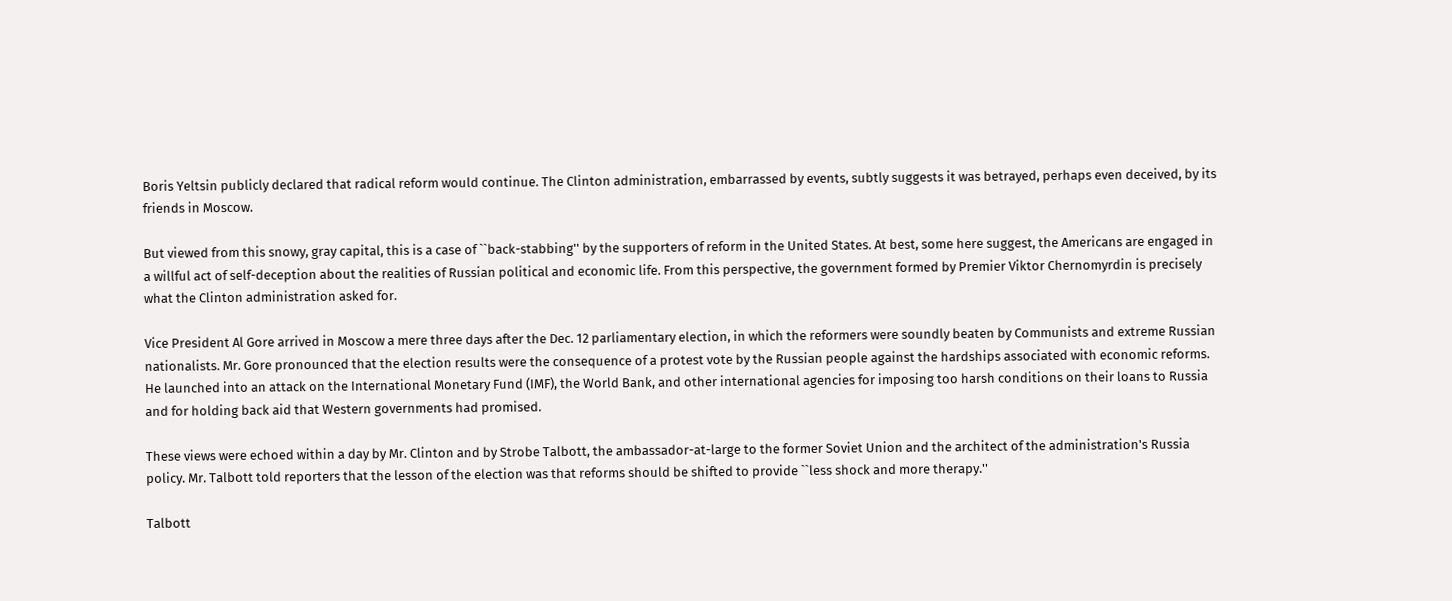Boris Yeltsin publicly declared that radical reform would continue. The Clinton administration, embarrassed by events, subtly suggests it was betrayed, perhaps even deceived, by its friends in Moscow.

But viewed from this snowy, gray capital, this is a case of ``back-stabbing'' by the supporters of reform in the United States. At best, some here suggest, the Americans are engaged in a willful act of self-deception about the realities of Russian political and economic life. From this perspective, the government formed by Premier Viktor Chernomyrdin is precisely what the Clinton administration asked for.

Vice President Al Gore arrived in Moscow a mere three days after the Dec. 12 parliamentary election, in which the reformers were soundly beaten by Communists and extreme Russian nationalists. Mr. Gore pronounced that the election results were the consequence of a protest vote by the Russian people against the hardships associated with economic reforms. He launched into an attack on the International Monetary Fund (IMF), the World Bank, and other international agencies for imposing too harsh conditions on their loans to Russia and for holding back aid that Western governments had promised.

These views were echoed within a day by Mr. Clinton and by Strobe Talbott, the ambassador-at-large to the former Soviet Union and the architect of the administration's Russia policy. Mr. Talbott told reporters that the lesson of the election was that reforms should be shifted to provide ``less shock and more therapy.''

Talbott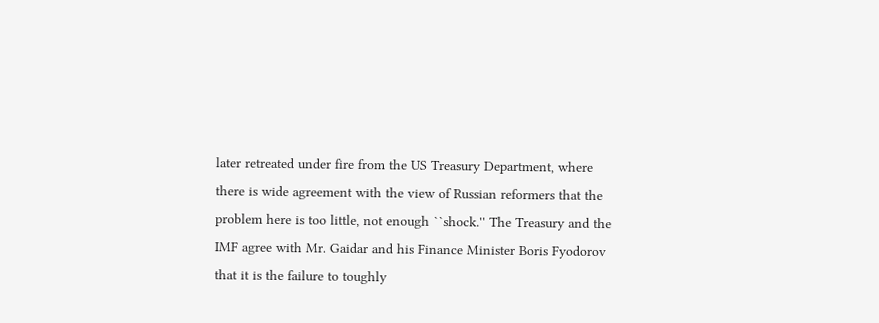later retreated under fire from the US Treasury Department, where there is wide agreement with the view of Russian reformers that the problem here is too little, not enough ``shock.'' The Treasury and the IMF agree with Mr. Gaidar and his Finance Minister Boris Fyodorov that it is the failure to toughly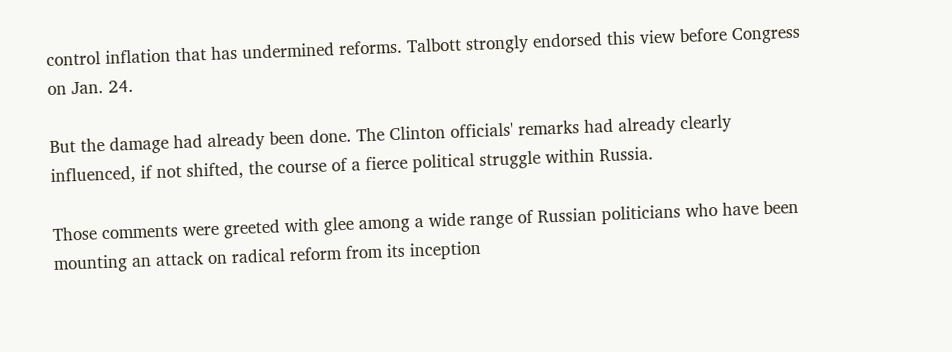control inflation that has undermined reforms. Talbott strongly endorsed this view before Congress on Jan. 24.

But the damage had already been done. The Clinton officials' remarks had already clearly influenced, if not shifted, the course of a fierce political struggle within Russia.

Those comments were greeted with glee among a wide range of Russian politicians who have been mounting an attack on radical reform from its inception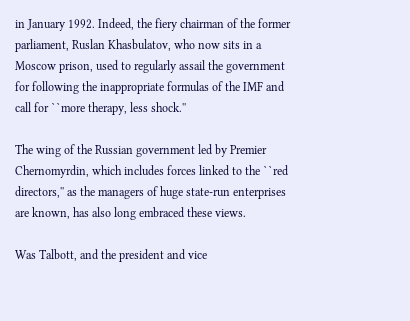in January 1992. Indeed, the fiery chairman of the former parliament, Ruslan Khasbulatov, who now sits in a Moscow prison, used to regularly assail the government for following the inappropriate formulas of the IMF and call for ``more therapy, less shock.''

The wing of the Russian government led by Premier Chernomyrdin, which includes forces linked to the ``red directors,'' as the managers of huge state-run enterprises are known, has also long embraced these views.

Was Talbott, and the president and vice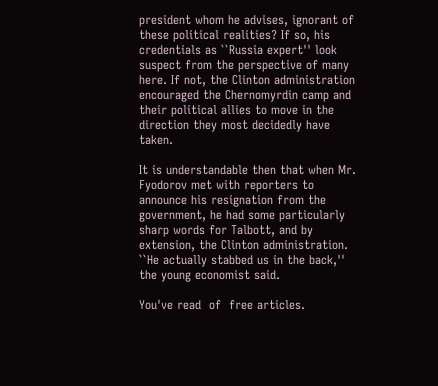president whom he advises, ignorant of these political realities? If so, his credentials as ``Russia expert'' look suspect from the perspective of many here. If not, the Clinton administration encouraged the Chernomyrdin camp and their political allies to move in the direction they most decidedly have taken.

It is understandable then that when Mr. Fyodorov met with reporters to announce his resignation from the government, he had some particularly sharp words for Talbott, and by extension, the Clinton administration. ``He actually stabbed us in the back,'' the young economist said.

You've read  of  free articles.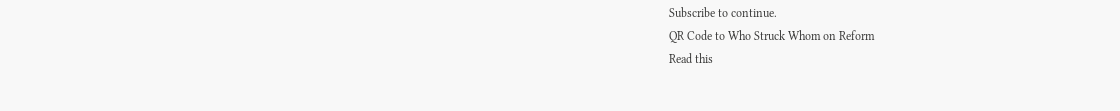Subscribe to continue.
QR Code to Who Struck Whom on Reform
Read this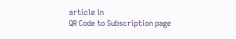article in
QR Code to Subscription page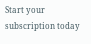Start your subscription today